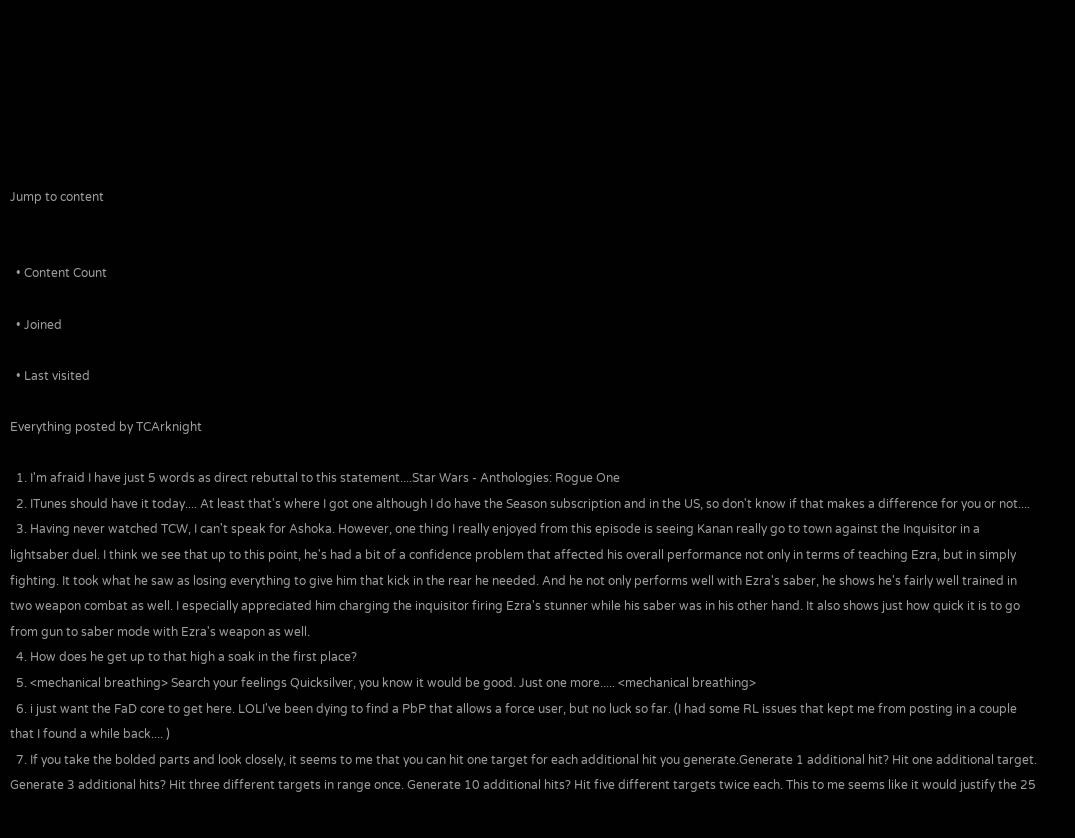Jump to content


  • Content Count

  • Joined

  • Last visited

Everything posted by TCArknight

  1. I'm afraid I have just 5 words as direct rebuttal to this statement....Star Wars - Anthologies: Rogue One
  2. ITunes should have it today.... At least that's where I got one although I do have the Season subscription and in the US, so don't know if that makes a difference for you or not....
  3. Having never watched TCW, I can't speak for Ashoka. However, one thing I really enjoyed from this episode is seeing Kanan really go to town against the Inquisitor in a lightsaber duel. I think we see that up to this point, he's had a bit of a confidence problem that affected his overall performance not only in terms of teaching Ezra, but in simply fighting. It took what he saw as losing everything to give him that kick in the rear he needed. And he not only performs well with Ezra's saber, he shows he's fairly well trained in two weapon combat as well. I especially appreciated him charging the inquisitor firing Ezra's stunner while his saber was in his other hand. It also shows just how quick it is to go from gun to saber mode with Ezra's weapon as well.
  4. How does he get up to that high a soak in the first place?
  5. <mechanical breathing> Search your feelings Quicksilver, you know it would be good. Just one more..... <mechanical breathing>
  6. i just want the FaD core to get here. LOLI've been dying to find a PbP that allows a force user, but no luck so far. (I had some RL issues that kept me from posting in a couple that I found a while back.... )
  7. If you take the bolded parts and look closely, it seems to me that you can hit one target for each additional hit you generate.Generate 1 additional hit? Hit one additional target. Generate 3 additional hits? Hit three different targets in range once. Generate 10 additional hits? Hit five different targets twice each. This to me seems like it would justify the 25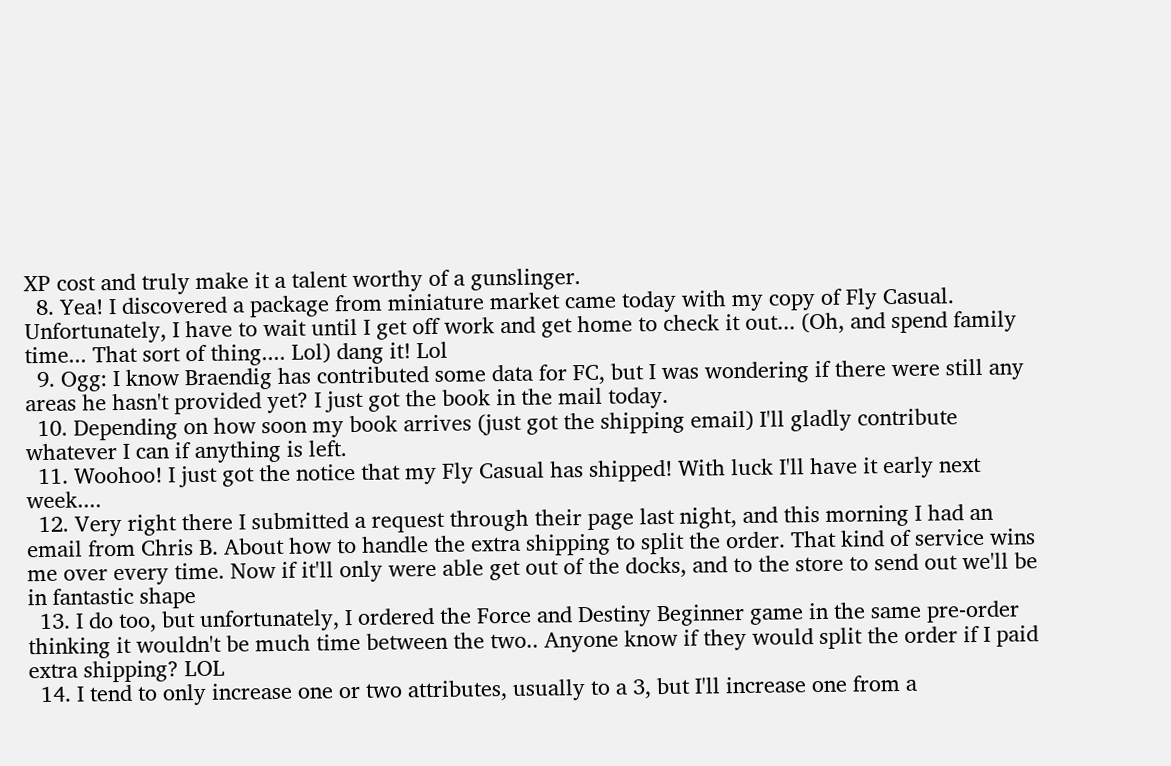XP cost and truly make it a talent worthy of a gunslinger.
  8. Yea! I discovered a package from miniature market came today with my copy of Fly Casual. Unfortunately, I have to wait until I get off work and get home to check it out... (Oh, and spend family time... That sort of thing.... Lol) dang it! Lol
  9. Ogg: I know Braendig has contributed some data for FC, but I was wondering if there were still any areas he hasn't provided yet? I just got the book in the mail today.
  10. Depending on how soon my book arrives (just got the shipping email) I'll gladly contribute whatever I can if anything is left.
  11. Woohoo! I just got the notice that my Fly Casual has shipped! With luck I'll have it early next week....
  12. Very right there I submitted a request through their page last night, and this morning I had an email from Chris B. About how to handle the extra shipping to split the order. That kind of service wins me over every time. Now if it'll only were able get out of the docks, and to the store to send out we'll be in fantastic shape
  13. I do too, but unfortunately, I ordered the Force and Destiny Beginner game in the same pre-order thinking it wouldn't be much time between the two.. Anyone know if they would split the order if I paid extra shipping? LOL
  14. I tend to only increase one or two attributes, usually to a 3, but I'll increase one from a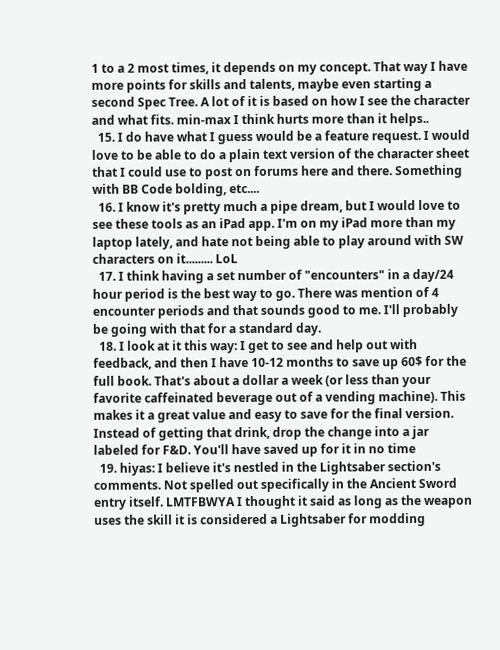1 to a 2 most times, it depends on my concept. That way I have more points for skills and talents, maybe even starting a second Spec Tree. A lot of it is based on how I see the character and what fits. min-max I think hurts more than it helps..
  15. I do have what I guess would be a feature request. I would love to be able to do a plain text version of the character sheet that I could use to post on forums here and there. Something with BB Code bolding, etc....
  16. I know it's pretty much a pipe dream, but I would love to see these tools as an iPad app. I'm on my iPad more than my laptop lately, and hate not being able to play around with SW characters on it......... LoL
  17. I think having a set number of "encounters" in a day/24 hour period is the best way to go. There was mention of 4 encounter periods and that sounds good to me. I'll probably be going with that for a standard day.
  18. I look at it this way: I get to see and help out with feedback, and then I have 10-12 months to save up 60$ for the full book. That's about a dollar a week (or less than your favorite caffeinated beverage out of a vending machine). This makes it a great value and easy to save for the final version. Instead of getting that drink, drop the change into a jar labeled for F&D. You'll have saved up for it in no time
  19. hiyas: I believe it's nestled in the Lightsaber section's comments. Not spelled out specifically in the Ancient Sword entry itself. LMTFBWYA I thought it said as long as the weapon uses the skill it is considered a Lightsaber for modding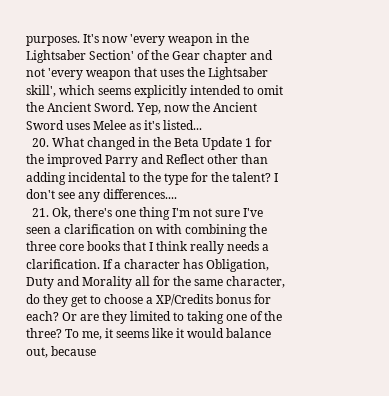purposes. It's now 'every weapon in the Lightsaber Section' of the Gear chapter and not 'every weapon that uses the Lightsaber skill', which seems explicitly intended to omit the Ancient Sword. Yep, now the Ancient Sword uses Melee as it's listed...
  20. What changed in the Beta Update 1 for the improved Parry and Reflect other than adding incidental to the type for the talent? I don't see any differences....
  21. Ok, there's one thing I'm not sure I've seen a clarification on with combining the three core books that I think really needs a clarification. If a character has Obligation, Duty and Morality all for the same character, do they get to choose a XP/Credits bonus for each? Or are they limited to taking one of the three? To me, it seems like it would balance out, because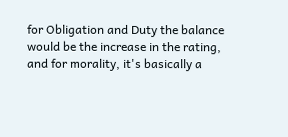for Obligation and Duty the balance would be the increase in the rating, and for morality, it's basically a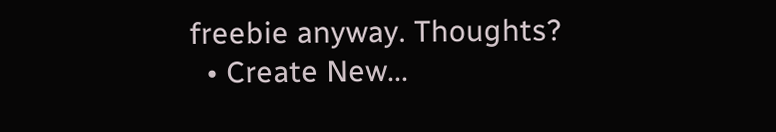freebie anyway. Thoughts?
  • Create New...